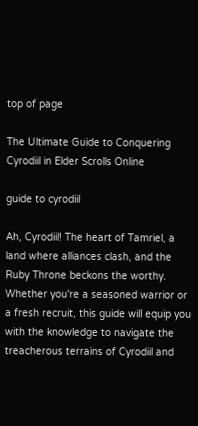top of page

The Ultimate Guide to Conquering Cyrodiil in Elder Scrolls Online

guide to cyrodiil

Ah, Cyrodiil! The heart of Tamriel, a land where alliances clash, and the Ruby Throne beckons the worthy. Whether you're a seasoned warrior or a fresh recruit, this guide will equip you with the knowledge to navigate the treacherous terrains of Cyrodiil and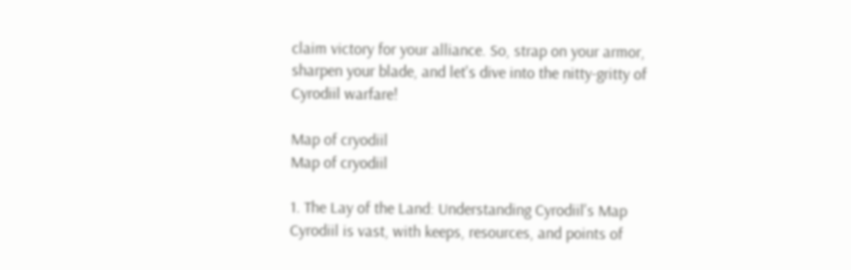claim victory for your alliance. So, strap on your armor, sharpen your blade, and let's dive into the nitty-gritty of Cyrodiil warfare!

Map of cryodiil
Map of cryodiil

1. The Lay of the Land: Understanding Cyrodiil's Map Cyrodiil is vast, with keeps, resources, and points of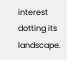interest dotting its landscape.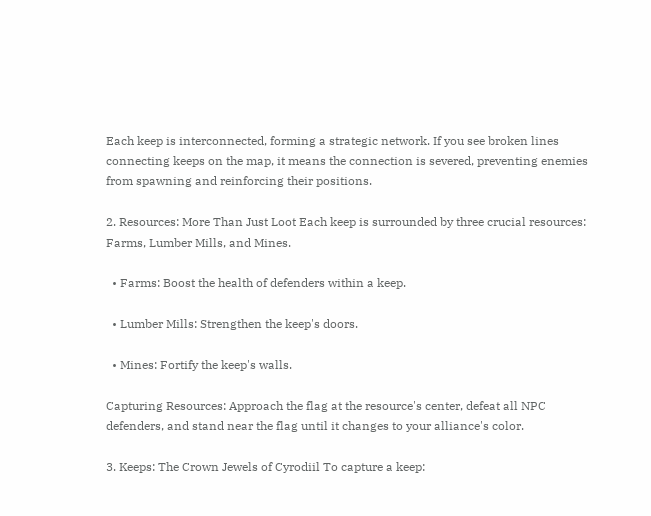Each keep is interconnected, forming a strategic network. If you see broken lines connecting keeps on the map, it means the connection is severed, preventing enemies from spawning and reinforcing their positions.

2. Resources: More Than Just Loot Each keep is surrounded by three crucial resources: Farms, Lumber Mills, and Mines.

  • Farms: Boost the health of defenders within a keep.

  • Lumber Mills: Strengthen the keep's doors.

  • Mines: Fortify the keep's walls.

Capturing Resources: Approach the flag at the resource's center, defeat all NPC defenders, and stand near the flag until it changes to your alliance's color.

3. Keeps: The Crown Jewels of Cyrodiil To capture a keep: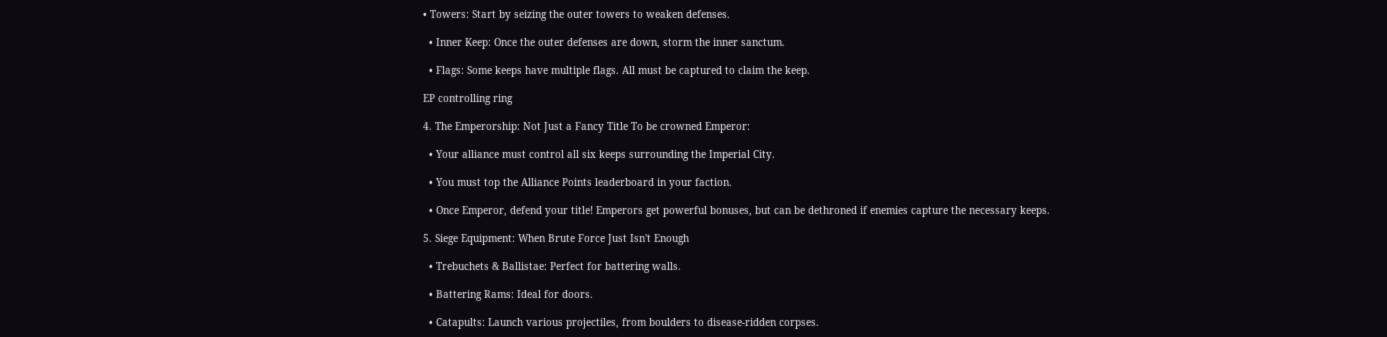• Towers: Start by seizing the outer towers to weaken defenses.

  • Inner Keep: Once the outer defenses are down, storm the inner sanctum.

  • Flags: Some keeps have multiple flags. All must be captured to claim the keep.

EP controlling ring

4. The Emperorship: Not Just a Fancy Title To be crowned Emperor:

  • Your alliance must control all six keeps surrounding the Imperial City.

  • You must top the Alliance Points leaderboard in your faction.

  • Once Emperor, defend your title! Emperors get powerful bonuses, but can be dethroned if enemies capture the necessary keeps.

5. Siege Equipment: When Brute Force Just Isn't Enough

  • Trebuchets & Ballistae: Perfect for battering walls.

  • Battering Rams: Ideal for doors.

  • Catapults: Launch various projectiles, from boulders to disease-ridden corpses.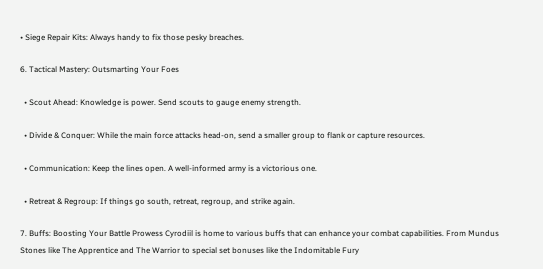• Siege Repair Kits: Always handy to fix those pesky breaches.

6. Tactical Mastery: Outsmarting Your Foes

  • Scout Ahead: Knowledge is power. Send scouts to gauge enemy strength.

  • Divide & Conquer: While the main force attacks head-on, send a smaller group to flank or capture resources.

  • Communication: Keep the lines open. A well-informed army is a victorious one.

  • Retreat & Regroup: If things go south, retreat, regroup, and strike again.

7. Buffs: Boosting Your Battle Prowess Cyrodiil is home to various buffs that can enhance your combat capabilities. From Mundus Stones like The Apprentice and The Warrior to special set bonuses like the Indomitable Fury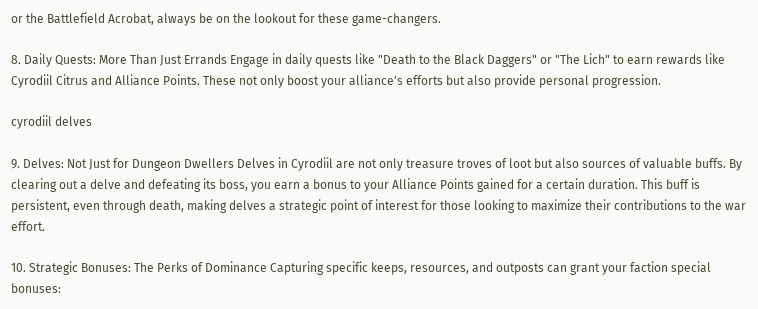or the Battlefield Acrobat, always be on the lookout for these game-changers.

8. Daily Quests: More Than Just Errands Engage in daily quests like "Death to the Black Daggers" or "The Lich" to earn rewards like Cyrodiil Citrus and Alliance Points. These not only boost your alliance's efforts but also provide personal progression.

cyrodiil delves

9. Delves: Not Just for Dungeon Dwellers Delves in Cyrodiil are not only treasure troves of loot but also sources of valuable buffs. By clearing out a delve and defeating its boss, you earn a bonus to your Alliance Points gained for a certain duration. This buff is persistent, even through death, making delves a strategic point of interest for those looking to maximize their contributions to the war effort.

10. Strategic Bonuses: The Perks of Dominance Capturing specific keeps, resources, and outposts can grant your faction special bonuses: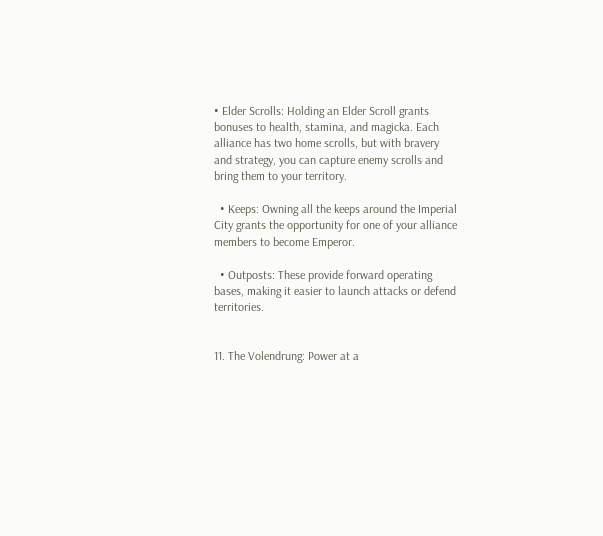• Elder Scrolls: Holding an Elder Scroll grants bonuses to health, stamina, and magicka. Each alliance has two home scrolls, but with bravery and strategy, you can capture enemy scrolls and bring them to your territory.

  • Keeps: Owning all the keeps around the Imperial City grants the opportunity for one of your alliance members to become Emperor.

  • Outposts: These provide forward operating bases, making it easier to launch attacks or defend territories.


11. The Volendrung: Power at a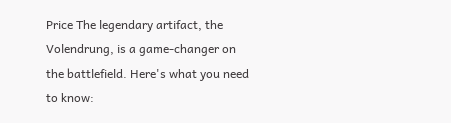Price The legendary artifact, the Volendrung, is a game-changer on the battlefield. Here's what you need to know: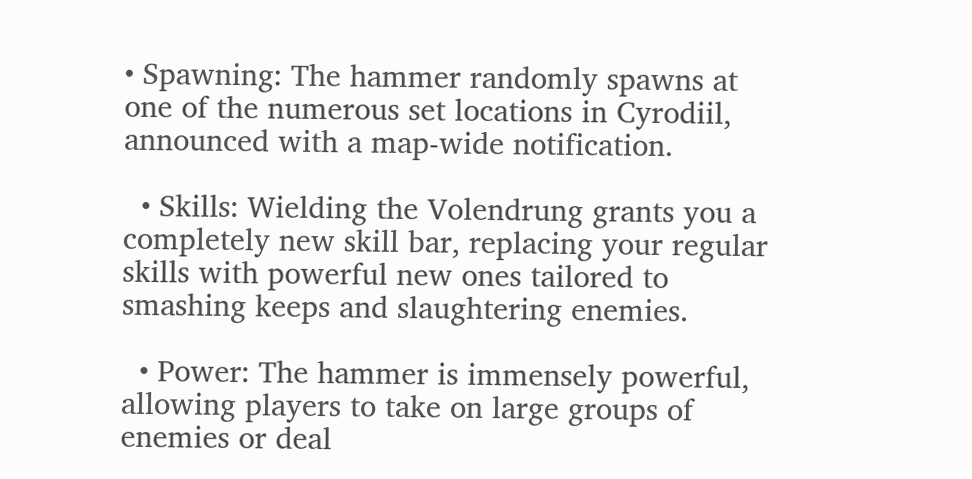• Spawning: The hammer randomly spawns at one of the numerous set locations in Cyrodiil, announced with a map-wide notification.

  • Skills: Wielding the Volendrung grants you a completely new skill bar, replacing your regular skills with powerful new ones tailored to smashing keeps and slaughtering enemies.

  • Power: The hammer is immensely powerful, allowing players to take on large groups of enemies or deal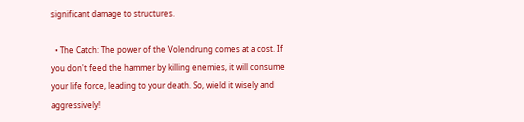significant damage to structures.

  • The Catch: The power of the Volendrung comes at a cost. If you don't feed the hammer by killing enemies, it will consume your life force, leading to your death. So, wield it wisely and aggressively!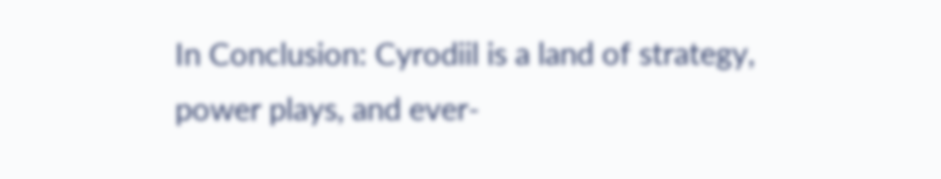In Conclusion: Cyrodiil is a land of strategy, power plays, and ever-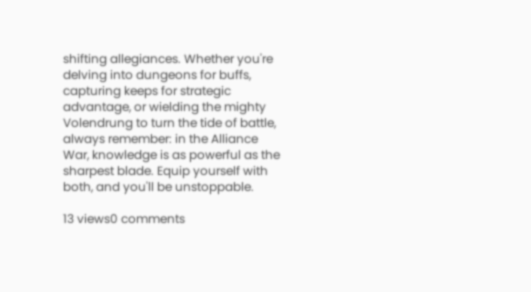shifting allegiances. Whether you're delving into dungeons for buffs, capturing keeps for strategic advantage, or wielding the mighty Volendrung to turn the tide of battle, always remember: in the Alliance War, knowledge is as powerful as the sharpest blade. Equip yourself with both, and you'll be unstoppable.

13 views0 comments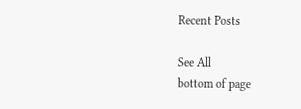Recent Posts

See All
bottom of page